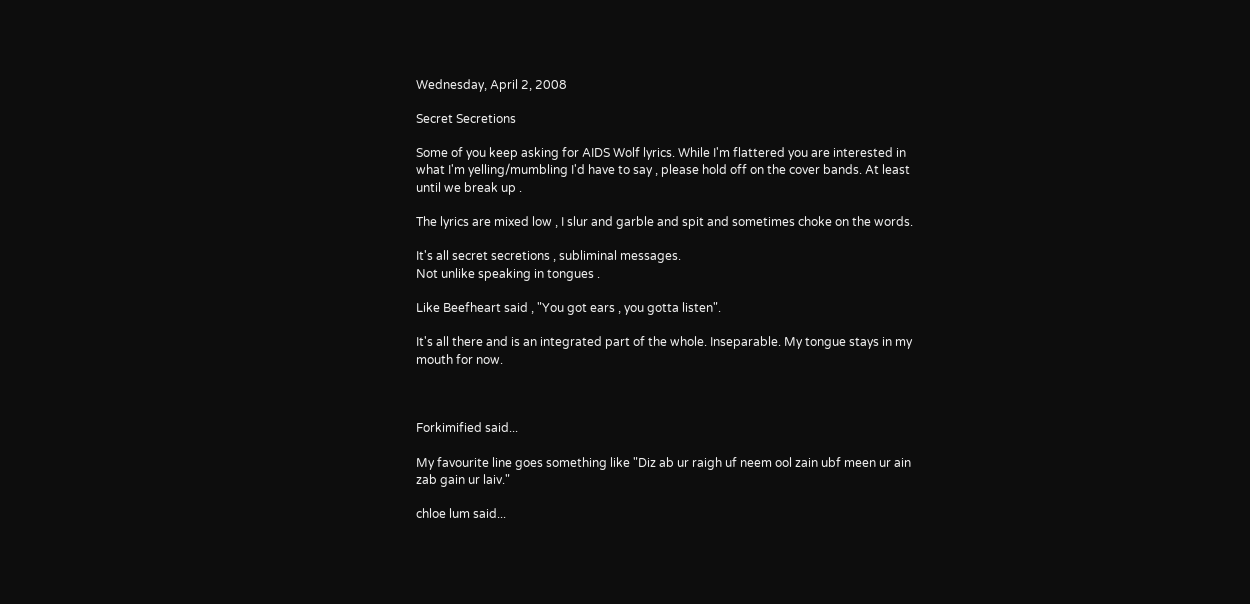Wednesday, April 2, 2008

Secret Secretions

Some of you keep asking for AIDS Wolf lyrics. While I'm flattered you are interested in what I'm yelling/mumbling I'd have to say , please hold off on the cover bands. At least until we break up .

The lyrics are mixed low , I slur and garble and spit and sometimes choke on the words.

It's all secret secretions , subliminal messages.
Not unlike speaking in tongues .

Like Beefheart said , "You got ears , you gotta listen".

It's all there and is an integrated part of the whole. Inseparable. My tongue stays in my mouth for now.



Forkimified said...

My favourite line goes something like "Diz ab ur raigh uf neem ool zain ubf meen ur ain zab gain ur laiv."

chloe lum said...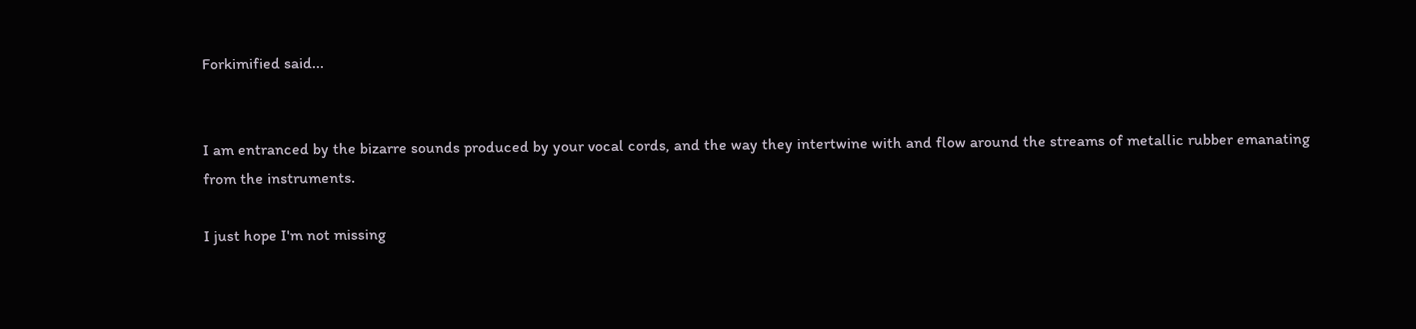Forkimified said...


I am entranced by the bizarre sounds produced by your vocal cords, and the way they intertwine with and flow around the streams of metallic rubber emanating from the instruments.

I just hope I'm not missing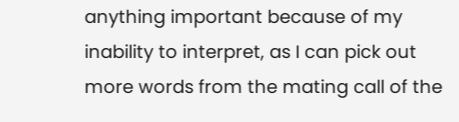anything important because of my inability to interpret, as I can pick out more words from the mating call of the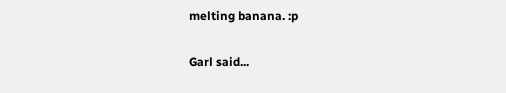melting banana. :p

Garl said...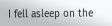I fell asleep on the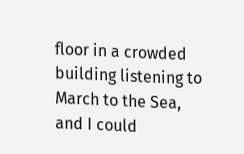floor in a crowded building listening to March to the Sea, and I could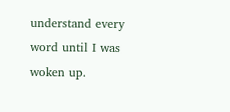understand every word until I was woken up.